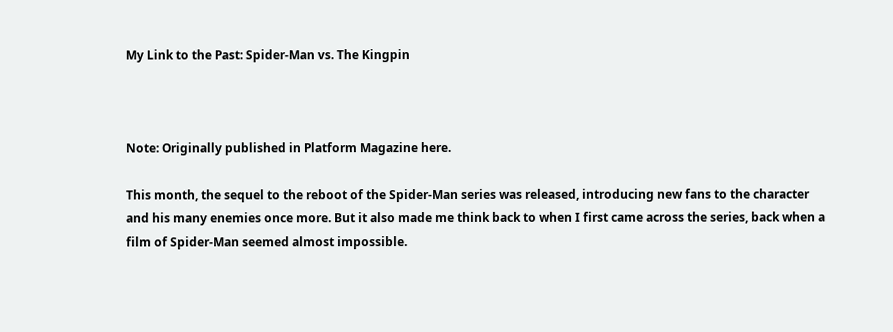My Link to the Past: Spider-Man vs. The Kingpin



Note: Originally published in Platform Magazine here.

This month, the sequel to the reboot of the Spider-Man series was released, introducing new fans to the character and his many enemies once more. But it also made me think back to when I first came across the series, back when a film of Spider-Man seemed almost impossible.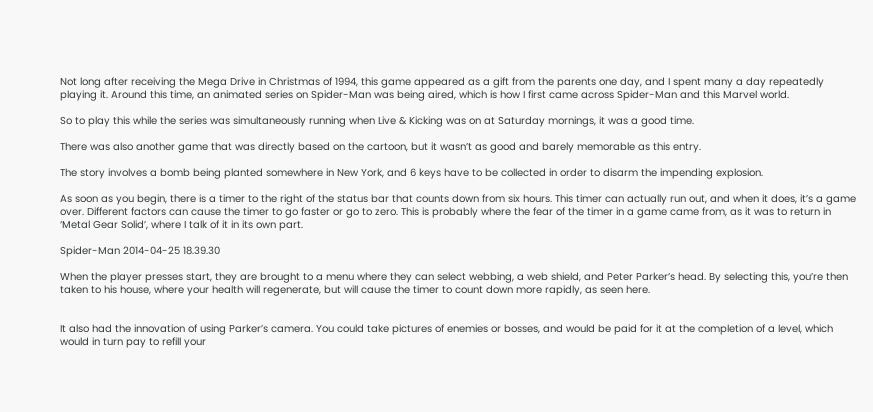Not long after receiving the Mega Drive in Christmas of 1994, this game appeared as a gift from the parents one day, and I spent many a day repeatedly playing it. Around this time, an animated series on Spider-Man was being aired, which is how I first came across Spider-Man and this Marvel world.

So to play this while the series was simultaneously running when Live & Kicking was on at Saturday mornings, it was a good time.

There was also another game that was directly based on the cartoon, but it wasn’t as good and barely memorable as this entry.

The story involves a bomb being planted somewhere in New York, and 6 keys have to be collected in order to disarm the impending explosion.

As soon as you begin, there is a timer to the right of the status bar that counts down from six hours. This timer can actually run out, and when it does, it’s a game over. Different factors can cause the timer to go faster or go to zero. This is probably where the fear of the timer in a game came from, as it was to return in ‘Metal Gear Solid’, where I talk of it in its own part.

Spider-Man 2014-04-25 18.39.30

When the player presses start, they are brought to a menu where they can select webbing, a web shield, and Peter Parker’s head. By selecting this, you’re then taken to his house, where your health will regenerate, but will cause the timer to count down more rapidly, as seen here.


It also had the innovation of using Parker’s camera. You could take pictures of enemies or bosses, and would be paid for it at the completion of a level, which would in turn pay to refill your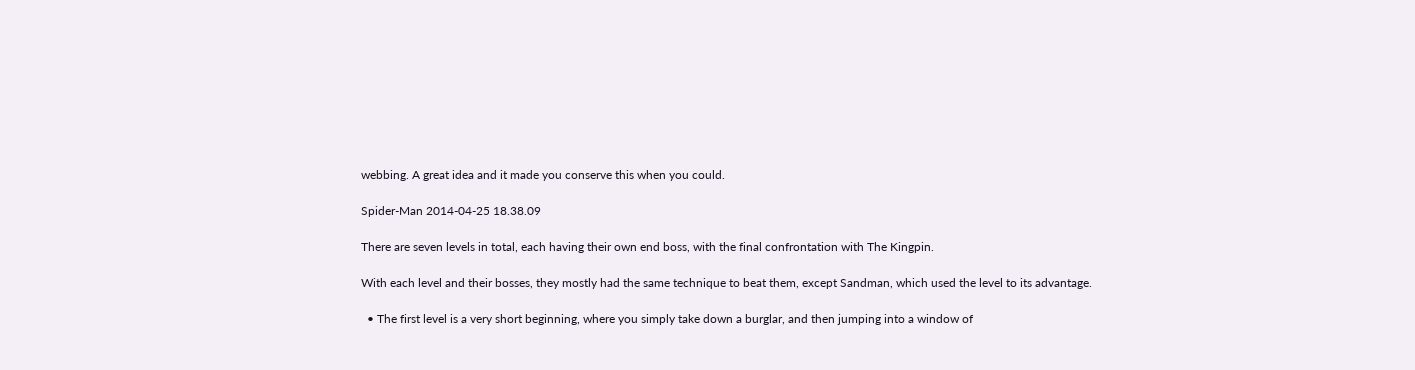webbing. A great idea and it made you conserve this when you could.

Spider-Man 2014-04-25 18.38.09

There are seven levels in total, each having their own end boss, with the final confrontation with The Kingpin.

With each level and their bosses, they mostly had the same technique to beat them, except Sandman, which used the level to its advantage.

  • The first level is a very short beginning, where you simply take down a burglar, and then jumping into a window of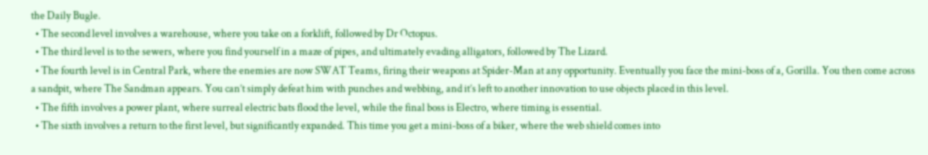the Daily Bugle.
  • The second level involves a warehouse, where you take on a forklift, followed by Dr Octopus.
  • The third level is to the sewers, where you find yourself in a maze of pipes, and ultimately evading alligators, followed by The Lizard.
  • The fourth level is in Central Park, where the enemies are now SWAT Teams, firing their weapons at Spider-Man at any opportunity. Eventually you face the mini-boss of a, Gorilla. You then come across a sandpit, where The Sandman appears. You can’t simply defeat him with punches and webbing, and it’s left to another innovation to use objects placed in this level.
  • The fifth involves a power plant, where surreal electric bats flood the level, while the final boss is Electro, where timing is essential.
  • The sixth involves a return to the first level, but significantly expanded. This time you get a mini-boss of a biker, where the web shield comes into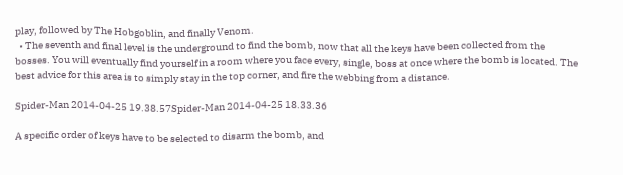play, followed by The Hobgoblin, and finally Venom.
  • The seventh and final level is the underground to find the bomb, now that all the keys have been collected from the bosses. You will eventually find yourself in a room where you face every, single, boss at once where the bomb is located. The best advice for this area is to simply stay in the top corner, and fire the webbing from a distance.

Spider-Man 2014-04-25 19.38.57Spider-Man 2014-04-25 18.33.36

A specific order of keys have to be selected to disarm the bomb, and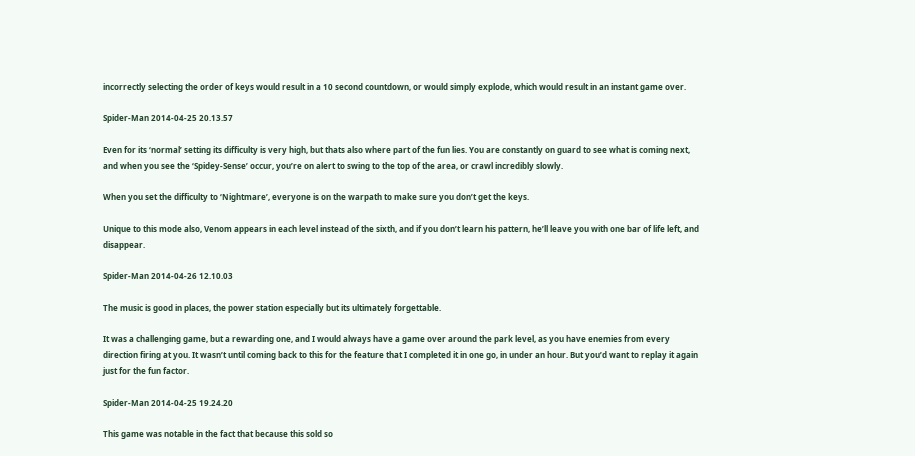incorrectly selecting the order of keys would result in a 10 second countdown, or would simply explode, which would result in an instant game over.

Spider-Man 2014-04-25 20.13.57

Even for its ‘normal’ setting its difficulty is very high, but thats also where part of the fun lies. You are constantly on guard to see what is coming next, and when you see the ‘Spidey-Sense’ occur, you’re on alert to swing to the top of the area, or crawl incredibly slowly.

When you set the difficulty to ‘Nightmare’, everyone is on the warpath to make sure you don’t get the keys.

Unique to this mode also, Venom appears in each level instead of the sixth, and if you don’t learn his pattern, he’ll leave you with one bar of life left, and disappear.

Spider-Man 2014-04-26 12.10.03

The music is good in places, the power station especially but its ultimately forgettable.

It was a challenging game, but a rewarding one, and I would always have a game over around the park level, as you have enemies from every direction firing at you. It wasn’t until coming back to this for the feature that I completed it in one go, in under an hour. But you’d want to replay it again just for the fun factor.

Spider-Man 2014-04-25 19.24.20

This game was notable in the fact that because this sold so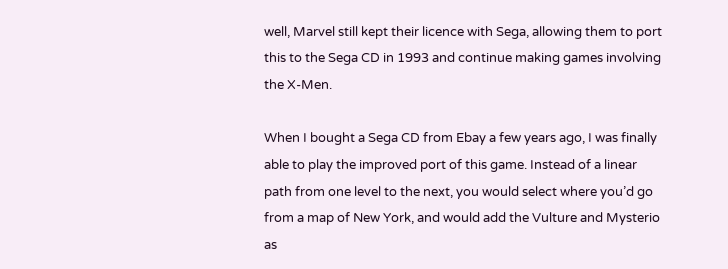well, Marvel still kept their licence with Sega, allowing them to port this to the Sega CD in 1993 and continue making games involving the X-Men.

When I bought a Sega CD from Ebay a few years ago, I was finally able to play the improved port of this game. Instead of a linear path from one level to the next, you would select where you’d go from a map of New York, and would add the Vulture and Mysterio as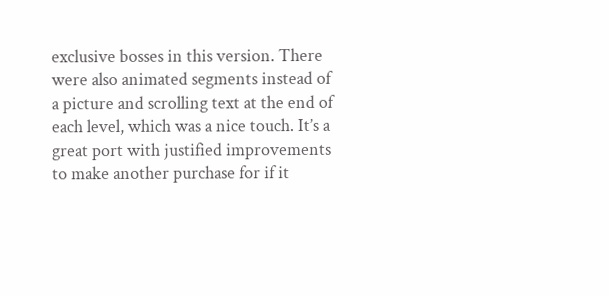exclusive bosses in this version. There were also animated segments instead of a picture and scrolling text at the end of each level, which was a nice touch. It’s a great port with justified improvements to make another purchase for if it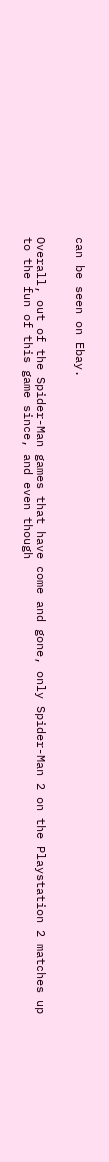can be seen on Ebay.


Overall, out of the Spider-Man games that have come and gone, only Spider-Man 2 on the Playstation 2 matches up to the fun of this game since, and even though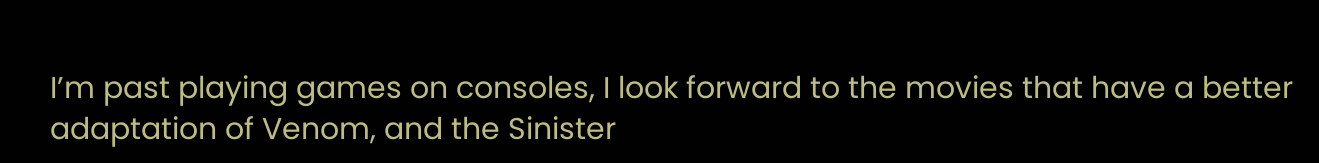I’m past playing games on consoles, I look forward to the movies that have a better adaptation of Venom, and the Sinister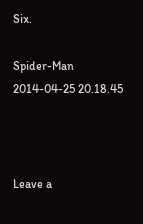Six.

Spider-Man 2014-04-25 20.18.45



Leave a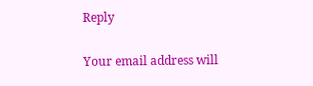Reply

Your email address will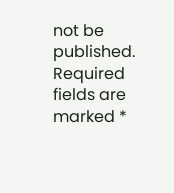not be published. Required fields are marked *